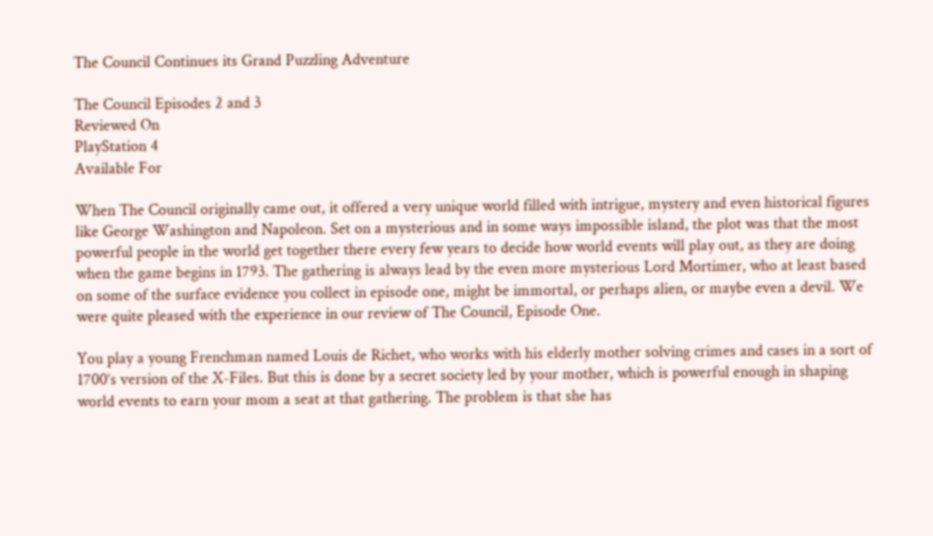The Council Continues its Grand Puzzling Adventure

The Council Episodes 2 and 3
Reviewed On
PlayStation 4
Available For

When The Council originally came out, it offered a very unique world filled with intrigue, mystery and even historical figures like George Washington and Napoleon. Set on a mysterious and in some ways impossible island, the plot was that the most powerful people in the world get together there every few years to decide how world events will play out, as they are doing when the game begins in 1793. The gathering is always lead by the even more mysterious Lord Mortimer, who at least based on some of the surface evidence you collect in episode one, might be immortal, or perhaps alien, or maybe even a devil. We were quite pleased with the experience in our review of The Council, Episode One.

You play a young Frenchman named Louis de Richet, who works with his elderly mother solving crimes and cases in a sort of 1700’s version of the X-Files. But this is done by a secret society led by your mother, which is powerful enough in shaping world events to earn your mom a seat at that gathering. The problem is that she has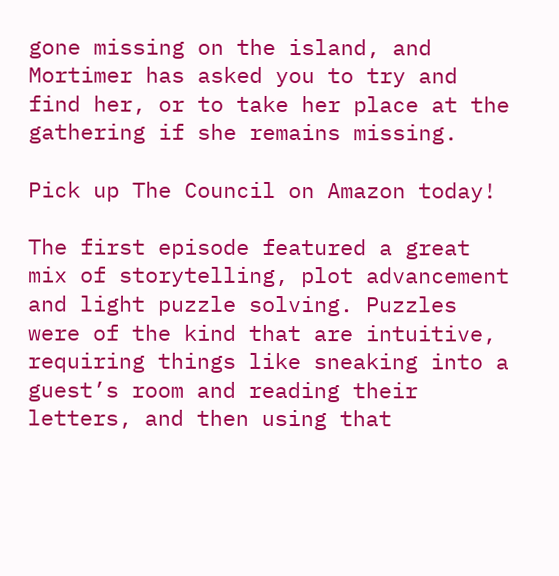gone missing on the island, and Mortimer has asked you to try and find her, or to take her place at the gathering if she remains missing.

Pick up The Council on Amazon today!

The first episode featured a great mix of storytelling, plot advancement and light puzzle solving. Puzzles were of the kind that are intuitive, requiring things like sneaking into a guest’s room and reading their letters, and then using that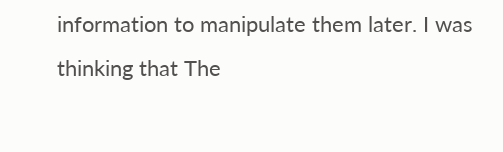information to manipulate them later. I was thinking that The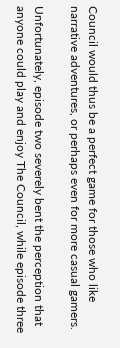Council would thus be a perfect game for those who like narrative adventures, or perhaps even for more casual gamers.

Unfortunately, episode two severely bent the perception that anyone could play and enjoy The Council, while episode three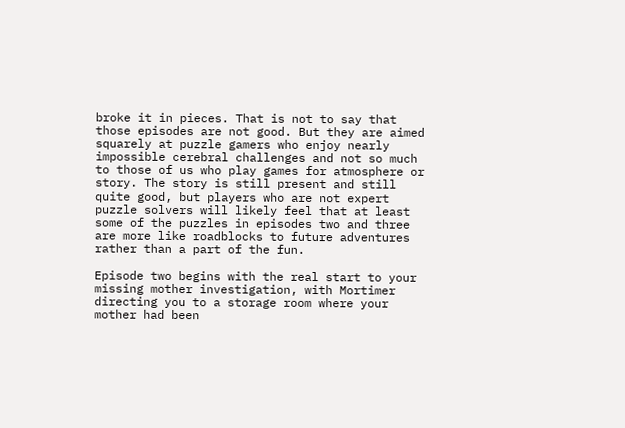broke it in pieces. That is not to say that those episodes are not good. But they are aimed squarely at puzzle gamers who enjoy nearly impossible cerebral challenges and not so much to those of us who play games for atmosphere or story. The story is still present and still quite good, but players who are not expert puzzle solvers will likely feel that at least some of the puzzles in episodes two and three are more like roadblocks to future adventures rather than a part of the fun.

Episode two begins with the real start to your missing mother investigation, with Mortimer directing you to a storage room where your mother had been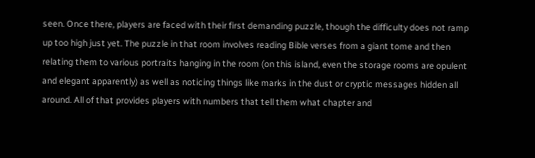seen. Once there, players are faced with their first demanding puzzle, though the difficulty does not ramp up too high just yet. The puzzle in that room involves reading Bible verses from a giant tome and then relating them to various portraits hanging in the room (on this island, even the storage rooms are opulent and elegant apparently) as well as noticing things like marks in the dust or cryptic messages hidden all around. All of that provides players with numbers that tell them what chapter and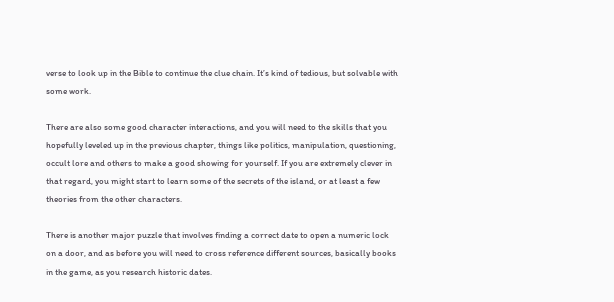verse to look up in the Bible to continue the clue chain. It’s kind of tedious, but solvable with some work.

There are also some good character interactions, and you will need to the skills that you hopefully leveled up in the previous chapter, things like politics, manipulation, questioning, occult lore and others to make a good showing for yourself. If you are extremely clever in that regard, you might start to learn some of the secrets of the island, or at least a few theories from the other characters.

There is another major puzzle that involves finding a correct date to open a numeric lock on a door, and as before you will need to cross reference different sources, basically books in the game, as you research historic dates.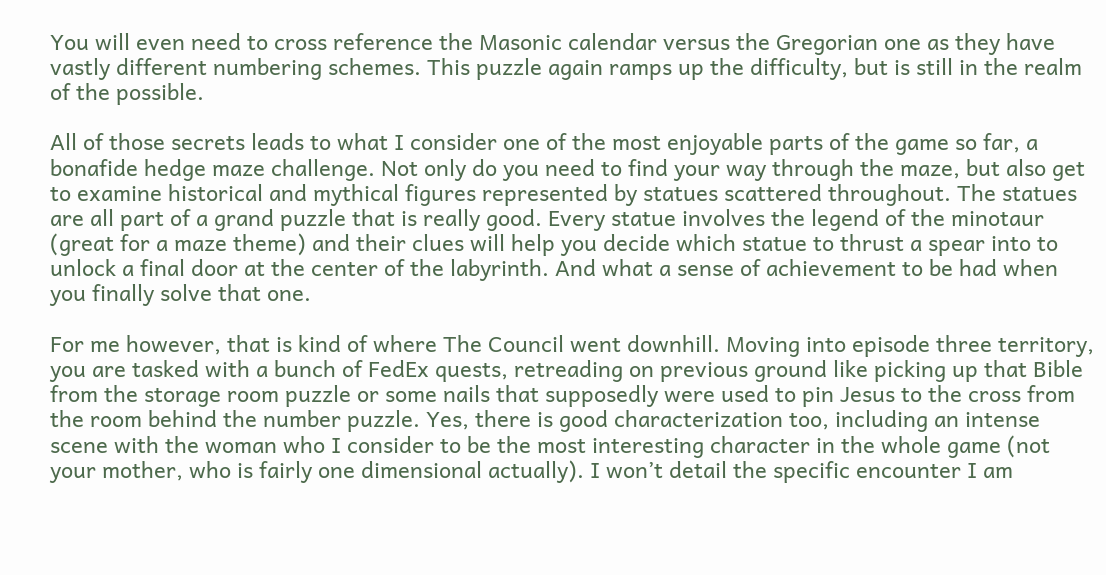You will even need to cross reference the Masonic calendar versus the Gregorian one as they have vastly different numbering schemes. This puzzle again ramps up the difficulty, but is still in the realm of the possible.

All of those secrets leads to what I consider one of the most enjoyable parts of the game so far, a bonafide hedge maze challenge. Not only do you need to find your way through the maze, but also get to examine historical and mythical figures represented by statues scattered throughout. The statues are all part of a grand puzzle that is really good. Every statue involves the legend of the minotaur (great for a maze theme) and their clues will help you decide which statue to thrust a spear into to unlock a final door at the center of the labyrinth. And what a sense of achievement to be had when you finally solve that one.

For me however, that is kind of where The Council went downhill. Moving into episode three territory, you are tasked with a bunch of FedEx quests, retreading on previous ground like picking up that Bible from the storage room puzzle or some nails that supposedly were used to pin Jesus to the cross from the room behind the number puzzle. Yes, there is good characterization too, including an intense scene with the woman who I consider to be the most interesting character in the whole game (not your mother, who is fairly one dimensional actually). I won’t detail the specific encounter I am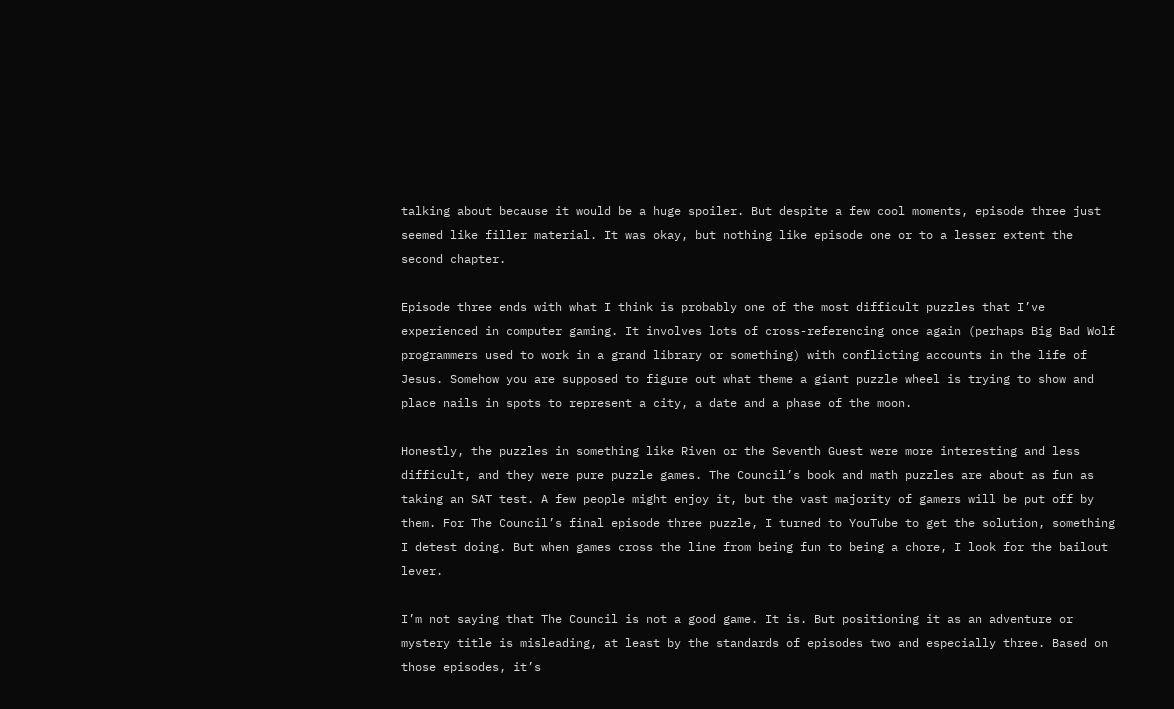talking about because it would be a huge spoiler. But despite a few cool moments, episode three just seemed like filler material. It was okay, but nothing like episode one or to a lesser extent the second chapter.

Episode three ends with what I think is probably one of the most difficult puzzles that I’ve experienced in computer gaming. It involves lots of cross-referencing once again (perhaps Big Bad Wolf programmers used to work in a grand library or something) with conflicting accounts in the life of Jesus. Somehow you are supposed to figure out what theme a giant puzzle wheel is trying to show and place nails in spots to represent a city, a date and a phase of the moon.

Honestly, the puzzles in something like Riven or the Seventh Guest were more interesting and less difficult, and they were pure puzzle games. The Council’s book and math puzzles are about as fun as taking an SAT test. A few people might enjoy it, but the vast majority of gamers will be put off by them. For The Council’s final episode three puzzle, I turned to YouTube to get the solution, something I detest doing. But when games cross the line from being fun to being a chore, I look for the bailout lever.

I’m not saying that The Council is not a good game. It is. But positioning it as an adventure or mystery title is misleading, at least by the standards of episodes two and especially three. Based on those episodes, it’s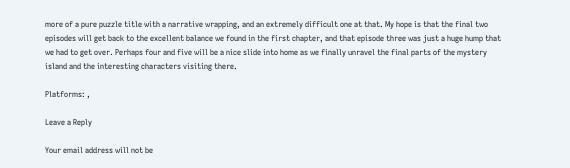more of a pure puzzle title with a narrative wrapping, and an extremely difficult one at that. My hope is that the final two episodes will get back to the excellent balance we found in the first chapter, and that episode three was just a huge hump that we had to get over. Perhaps four and five will be a nice slide into home as we finally unravel the final parts of the mystery island and the interesting characters visiting there.

Platforms: ,

Leave a Reply

Your email address will not be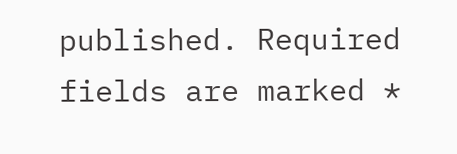published. Required fields are marked *